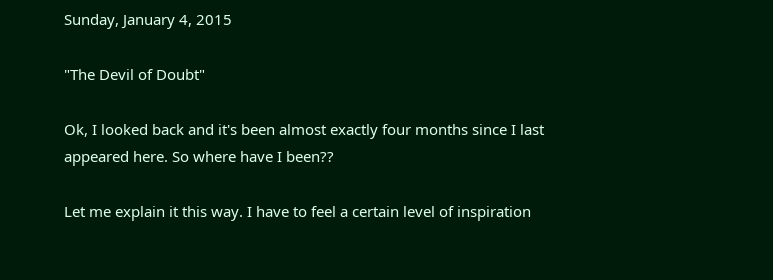Sunday, January 4, 2015

"The Devil of Doubt"

Ok, I looked back and it's been almost exactly four months since I last appeared here. So where have I been??

Let me explain it this way. I have to feel a certain level of inspiration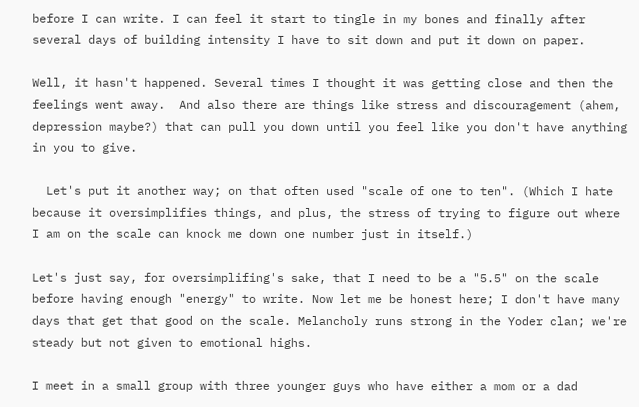before I can write. I can feel it start to tingle in my bones and finally after several days of building intensity I have to sit down and put it down on paper.

Well, it hasn't happened. Several times I thought it was getting close and then the feelings went away.  And also there are things like stress and discouragement (ahem, depression maybe?) that can pull you down until you feel like you don't have anything in you to give.

  Let's put it another way; on that often used "scale of one to ten". (Which I hate because it oversimplifies things, and plus, the stress of trying to figure out where I am on the scale can knock me down one number just in itself.)

Let's just say, for oversimplifing's sake, that I need to be a "5.5" on the scale before having enough "energy" to write. Now let me be honest here; I don't have many days that get that good on the scale. Melancholy runs strong in the Yoder clan; we're steady but not given to emotional highs.

I meet in a small group with three younger guys who have either a mom or a dad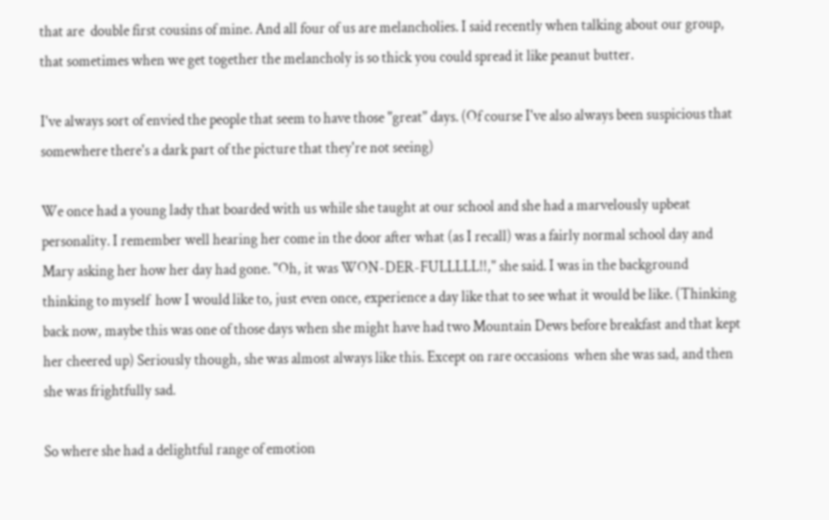that are  double first cousins of mine. And all four of us are melancholies. I said recently when talking about our group, that sometimes when we get together the melancholy is so thick you could spread it like peanut butter.

I've always sort of envied the people that seem to have those "great" days. (Of course I've also always been suspicious that somewhere there's a dark part of the picture that they're not seeing)

We once had a young lady that boarded with us while she taught at our school and she had a marvelously upbeat personality. I remember well hearing her come in the door after what (as I recall) was a fairly normal school day and Mary asking her how her day had gone. "Oh, it was WON-DER-FULLLLL!!," she said. I was in the background thinking to myself  how I would like to, just even once, experience a day like that to see what it would be like. (Thinking back now, maybe this was one of those days when she might have had two Mountain Dews before breakfast and that kept her cheered up) Seriously though, she was almost always like this. Except on rare occasions  when she was sad, and then she was frightfully sad.

So where she had a delightful range of emotion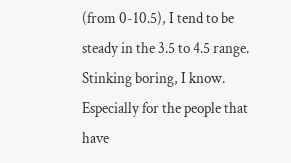(from 0-10.5), I tend to be steady in the 3.5 to 4.5 range. Stinking boring, I know.  Especially for the people that have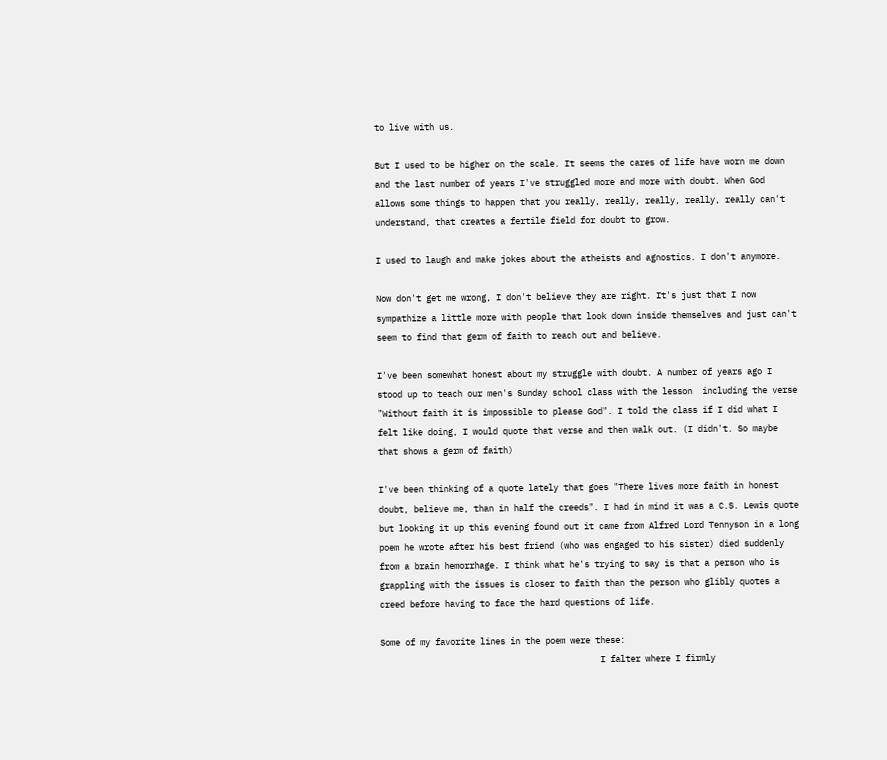to live with us.

But I used to be higher on the scale. It seems the cares of life have worn me down and the last number of years I've struggled more and more with doubt. When God allows some things to happen that you really, really, really, really, really can't understand, that creates a fertile field for doubt to grow.

I used to laugh and make jokes about the atheists and agnostics. I don't anymore.

Now don't get me wrong, I don't believe they are right. It's just that I now sympathize a little more with people that look down inside themselves and just can't seem to find that germ of faith to reach out and believe.

I've been somewhat honest about my struggle with doubt. A number of years ago I stood up to teach our men's Sunday school class with the lesson  including the verse "Without faith it is impossible to please God". I told the class if I did what I felt like doing, I would quote that verse and then walk out. (I didn't. So maybe that shows a germ of faith)

I've been thinking of a quote lately that goes "There lives more faith in honest doubt, believe me, than in half the creeds". I had in mind it was a C.S. Lewis quote but looking it up this evening found out it came from Alfred Lord Tennyson in a long poem he wrote after his best friend (who was engaged to his sister) died suddenly from a brain hemorrhage. I think what he's trying to say is that a person who is grappling with the issues is closer to faith than the person who glibly quotes a creed before having to face the hard questions of life.

Some of my favorite lines in the poem were these:
                                            I falter where I firmly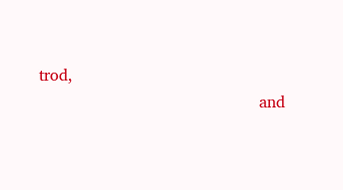trod,
                                            and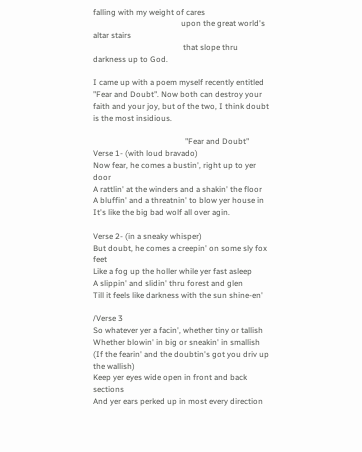falling with my weight of cares
                                            upon the great world's altar stairs
                                             that slope thru darkness up to God.

I came up with a poem myself recently entitled "Fear and Doubt". Now both can destroy your faith and your joy, but of the two, I think doubt is the most insidious.

                                              "Fear and Doubt"
Verse 1- (with loud bravado)
Now fear, he comes a bustin', right up to yer door
A rattlin' at the winders and a shakin' the floor
A bluffin' and a threatnin' to blow yer house in
It's like the big bad wolf all over agin.

Verse 2- (in a sneaky whisper)
But doubt, he comes a creepin' on some sly fox feet
Like a fog up the holler while yer fast asleep
A slippin' and slidin' thru forest and glen
Till it feels like darkness with the sun shine-en'

/Verse 3
So whatever yer a facin', whether tiny or tallish
Whether blowin' in big or sneakin' in smallish
(If the fearin' and the doubtin's got you driv up the wallish)
Keep yer eyes wide open in front and back sections
And yer ears perked up in most every direction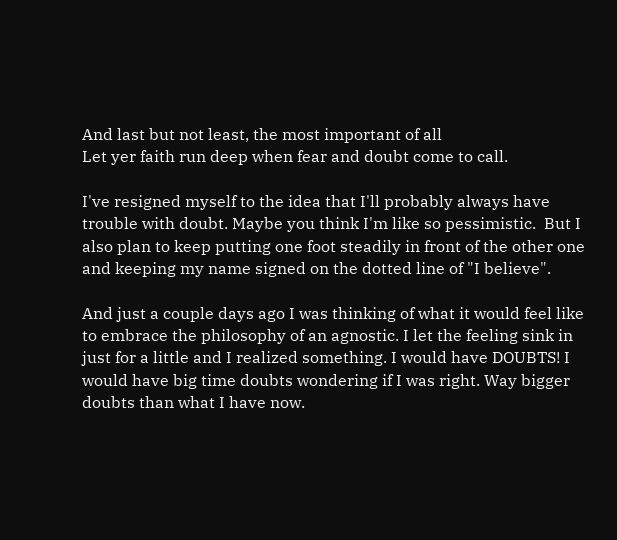And last but not least, the most important of all
Let yer faith run deep when fear and doubt come to call.

I've resigned myself to the idea that I'll probably always have trouble with doubt. Maybe you think I'm like so pessimistic.  But I also plan to keep putting one foot steadily in front of the other one and keeping my name signed on the dotted line of "I believe".

And just a couple days ago I was thinking of what it would feel like to embrace the philosophy of an agnostic. I let the feeling sink in just for a little and I realized something. I would have DOUBTS! I would have big time doubts wondering if I was right. Way bigger doubts than what I have now.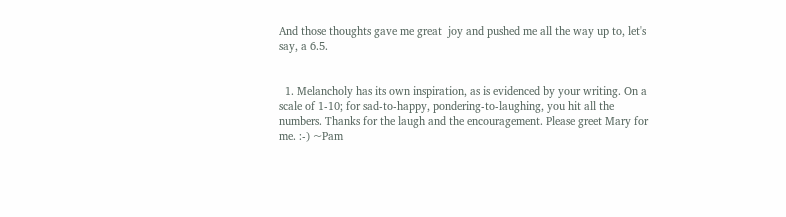And those thoughts gave me great  joy and pushed me all the way up to, let's say, a 6.5.


  1. Melancholy has its own inspiration, as is evidenced by your writing. On a scale of 1-10; for sad-to-happy, pondering-to-laughing, you hit all the numbers. Thanks for the laugh and the encouragement. Please greet Mary for me. :-) ~Pam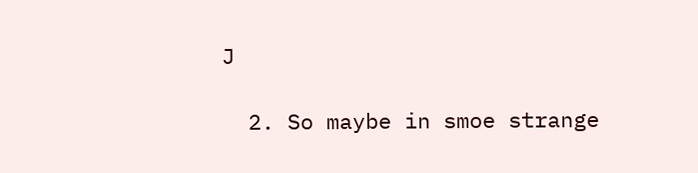J

  2. So maybe in smoe strange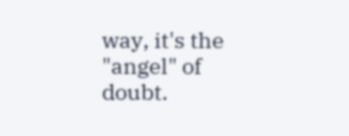way, it's the "angel" of doubt.